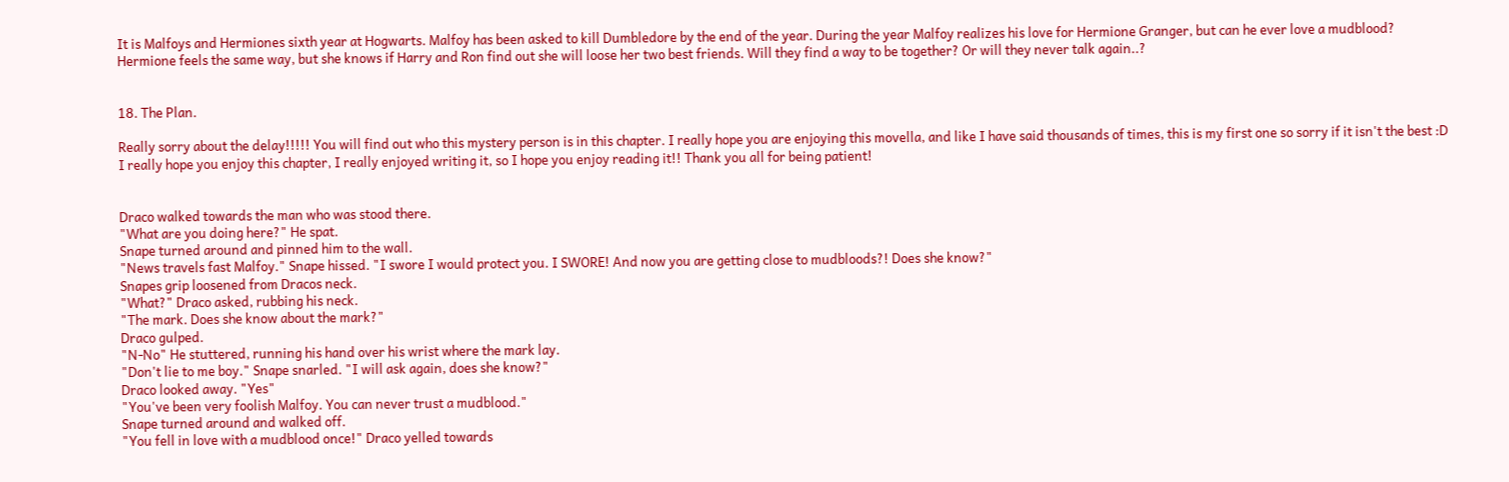It is Malfoys and Hermiones sixth year at Hogwarts. Malfoy has been asked to kill Dumbledore by the end of the year. During the year Malfoy realizes his love for Hermione Granger, but can he ever love a mudblood? Hermione feels the same way, but she knows if Harry and Ron find out she will loose her two best friends. Will they find a way to be together? Or will they never talk again..?


18. The Plan.

Really sorry about the delay!!!!! You will find out who this mystery person is in this chapter. I really hope you are enjoying this movella, and like I have said thousands of times, this is my first one so sorry if it isn't the best :D I really hope you enjoy this chapter, I really enjoyed writing it, so I hope you enjoy reading it!! Thank you all for being patient!


Draco walked towards the man who was stood there.
"What are you doing here?" He spat.
Snape turned around and pinned him to the wall.
"News travels fast Malfoy." Snape hissed. "I swore I would protect you. I SWORE! And now you are getting close to mudbloods?! Does she know?"
Snapes grip loosened from Dracos neck.
"What?" Draco asked, rubbing his neck.
"The mark. Does she know about the mark?"
Draco gulped.
"N-No" He stuttered, running his hand over his wrist where the mark lay.
"Don't lie to me boy." Snape snarled. "I will ask again, does she know?"
Draco looked away. "Yes"
"You've been very foolish Malfoy. You can never trust a mudblood."
Snape turned around and walked off.
"You fell in love with a mudblood once!" Draco yelled towards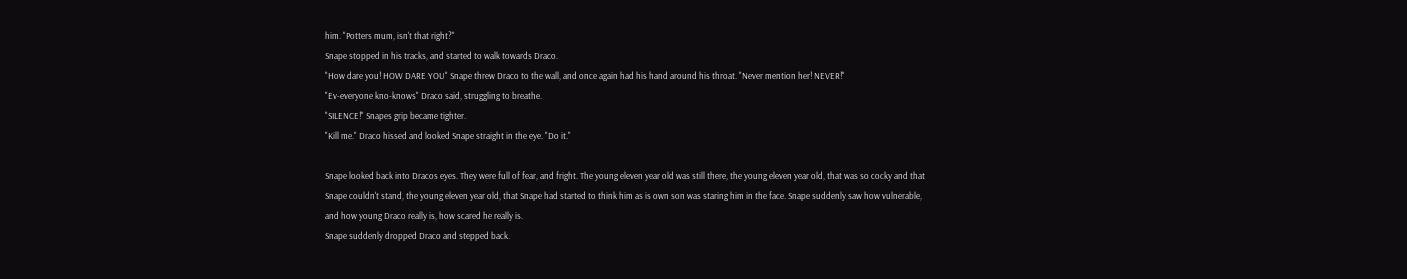him. "Potters mum, isn't that right?"
Snape stopped in his tracks, and started to walk towards Draco.
"How dare you! HOW DARE YOU" Snape threw Draco to the wall, and once again had his hand around his throat. "Never mention her! NEVER!"
"Ev-everyone kno-knows" Draco said, struggling to breathe.
"SILENCE!" Snapes grip became tighter.
"Kill me." Draco hissed and looked Snape straight in the eye. "Do it."

Snape looked back into Dracos eyes. They were full of fear, and fright. The young eleven year old was still there, the young eleven year old, that was so cocky and that Snape couldn't stand, the young eleven year old, that Snape had started to think him as is own son was staring him in the face. Snape suddenly saw how vulnerable, and how young Draco really is, how scared he really is.
Snape suddenly dropped Draco and stepped back.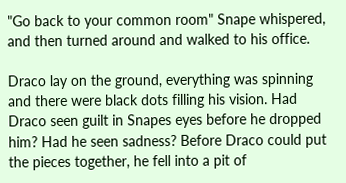"Go back to your common room" Snape whispered, and then turned around and walked to his office.

Draco lay on the ground, everything was spinning and there were black dots filling his vision. Had Draco seen guilt in Snapes eyes before he dropped him? Had he seen sadness? Before Draco could put the pieces together, he fell into a pit of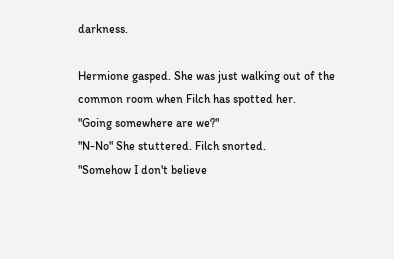darkness.

Hermione gasped. She was just walking out of the common room when Filch has spotted her.
"Going somewhere are we?"
"N-No" She stuttered. Filch snorted.
"Somehow I don't believe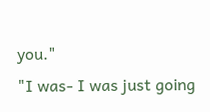you."
"I was- I was just going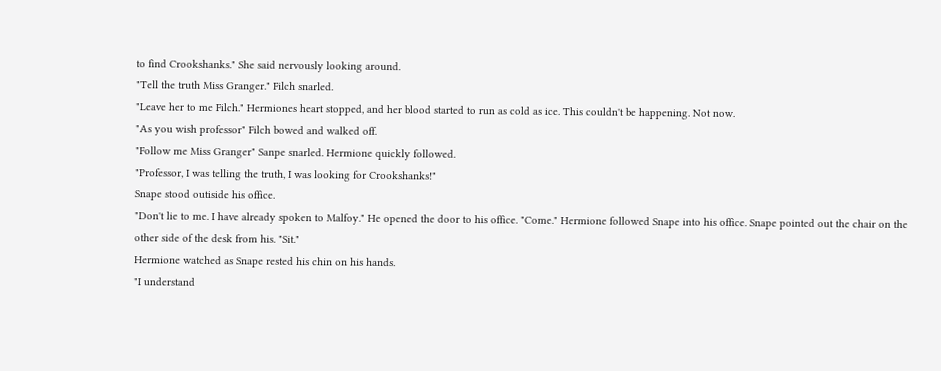to find Crookshanks." She said nervously looking around.
"Tell the truth Miss Granger." Filch snarled.
"Leave her to me Filch." Hermiones heart stopped, and her blood started to run as cold as ice. This couldn't be happening. Not now.
"As you wish professor" Filch bowed and walked off.
"Follow me Miss Granger" Sanpe snarled. Hermione quickly followed.
"Professor, I was telling the truth, I was looking for Crookshanks!"
Snape stood outiside his office.
"Don't lie to me. I have already spoken to Malfoy." He opened the door to his office. "Come." Hermione followed Snape into his office. Snape pointed out the chair on the other side of the desk from his. "Sit."
Hermione watched as Snape rested his chin on his hands.
"I understand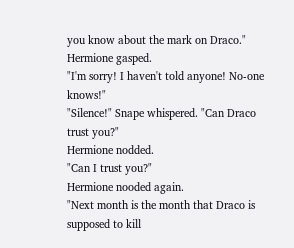you know about the mark on Draco."
Hermione gasped.
"I'm sorry! I haven't told anyone! No-one knows!"
"Silence!" Snape whispered. "Can Draco trust you?"
Hermione nodded.
"Can I trust you?"
Hermione nooded again.
"Next month is the month that Draco is supposed to kill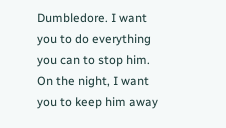Dumbledore. I want you to do everything you can to stop him. On the night, I want you to keep him away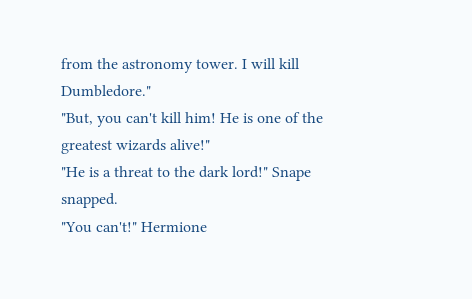from the astronomy tower. I will kill Dumbledore."
"But, you can't kill him! He is one of the greatest wizards alive!"
"He is a threat to the dark lord!" Snape snapped.
"You can't!" Hermione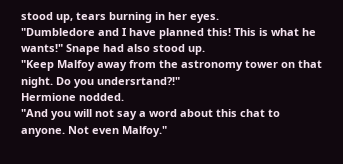stood up, tears burning in her eyes.
"Dumbledore and I have planned this! This is what he wants!" Snape had also stood up.
"Keep Malfoy away from the astronomy tower on that night. Do you undersrtand?!"
Hermione nodded.
"And you will not say a word about this chat to anyone. Not even Malfoy."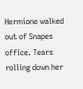Hermione walked out of Snapes office. Tears rolling down her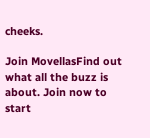cheeks.

Join MovellasFind out what all the buzz is about. Join now to start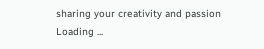sharing your creativity and passion
Loading ...